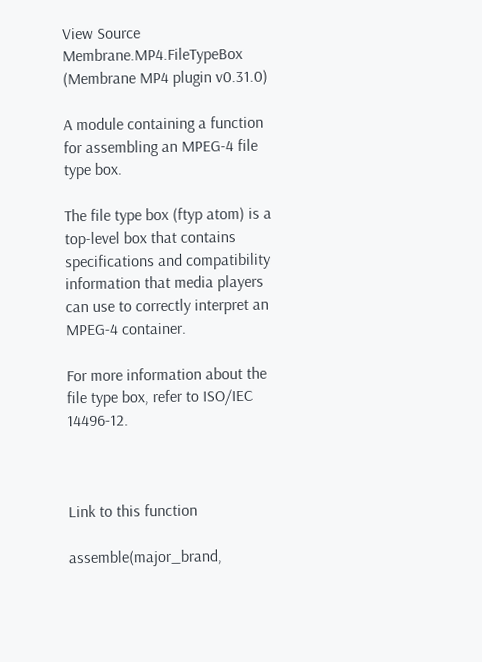View Source Membrane.MP4.FileTypeBox (Membrane MP4 plugin v0.31.0)

A module containing a function for assembling an MPEG-4 file type box.

The file type box (ftyp atom) is a top-level box that contains specifications and compatibility information that media players can use to correctly interpret an MPEG-4 container.

For more information about the file type box, refer to ISO/IEC 14496-12.



Link to this function

assemble(major_brand,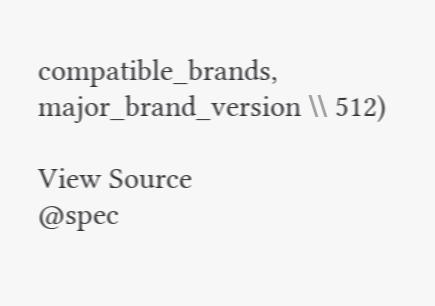compatible_brands, major_brand_version \\ 512)

View Source
@spec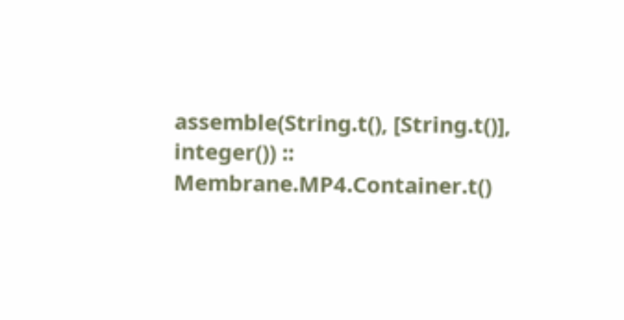assemble(String.t(), [String.t()], integer()) :: Membrane.MP4.Container.t()